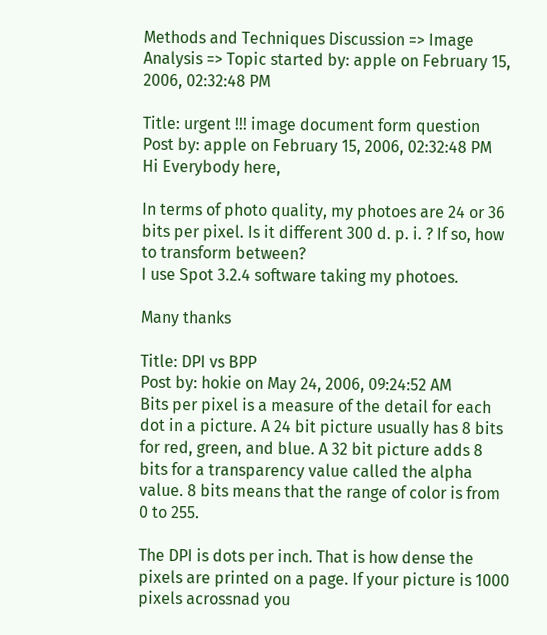Methods and Techniques Discussion => Image Analysis => Topic started by: apple on February 15, 2006, 02:32:48 PM

Title: urgent !!! image document form question
Post by: apple on February 15, 2006, 02:32:48 PM
Hi Everybody here,

In terms of photo quality, my photoes are 24 or 36 bits per pixel. Is it different 300 d. p. i. ? If so, how to transform between?
I use Spot 3.2.4 software taking my photoes.

Many thanks

Title: DPI vs BPP
Post by: hokie on May 24, 2006, 09:24:52 AM
Bits per pixel is a measure of the detail for each dot in a picture. A 24 bit picture usually has 8 bits for red, green, and blue. A 32 bit picture adds 8 bits for a transparency value called the alpha value. 8 bits means that the range of color is from 0 to 255.

The DPI is dots per inch. That is how dense the pixels are printed on a page. If your picture is 1000 pixels acrossnad you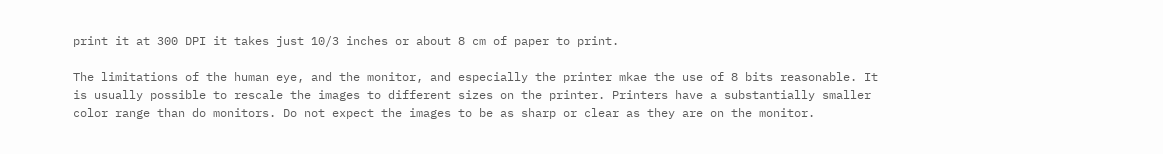print it at 300 DPI it takes just 10/3 inches or about 8 cm of paper to print.

The limitations of the human eye, and the monitor, and especially the printer mkae the use of 8 bits reasonable. It is usually possible to rescale the images to different sizes on the printer. Printers have a substantially smaller color range than do monitors. Do not expect the images to be as sharp or clear as they are on the monitor.